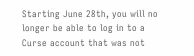Starting June 28th, you will no longer be able to log in to a Curse account that was not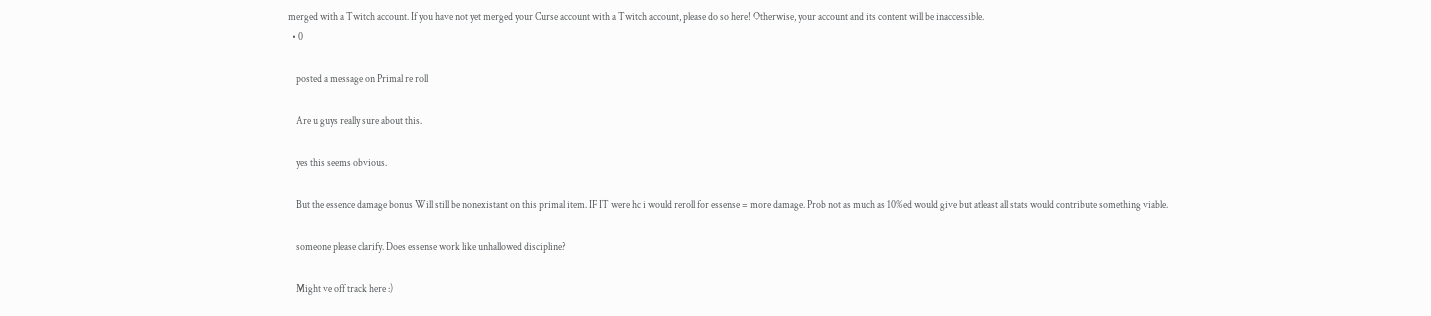merged with a Twitch account. If you have not yet merged your Curse account with a Twitch account, please do so here! Otherwise, your account and its content will be inaccessible.
  • 0

    posted a message on Primal re roll

    Are u guys really sure about this.

    yes this seems obvious.

    But the essence damage bonus Will still be nonexistant on this primal item. IF IT were hc i would reroll for essense = more damage. Prob not as much as 10%ed would give but atleast all stats would contribute something viable.

    someone please clarify. Does essense work like unhallowed discipline?

    Might ve off track here :)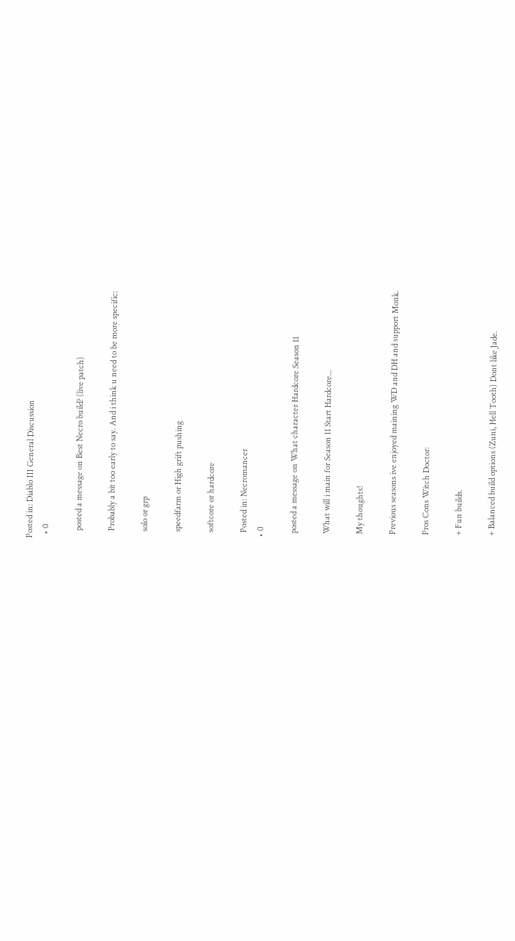Posted in: Diablo III General Discussion
  • 0

    posted a message on Best Necro build? (live patch)

    Probably a bit too early to say. And i think u need to be more specific:

    solo or grp

    speedfarm or High grift pushing

    softcore or hardcore

    Posted in: Necromancer
  • 0

    posted a message on What character Hardcore Season 11

    What will i main for Season 11 Start Hardcore...

    My thoughts!

    Previous seasons ive enjoyed maining WD and DH and support Monk.

    Pros Cons Witch Doctor:

    + Fun builds.

    + Balanced build options (Zuni, Hell Tooth) Dont like Jade.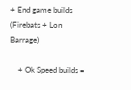+ End game builds (Firebats + Lon Barrage)

    + Ok Speed builds =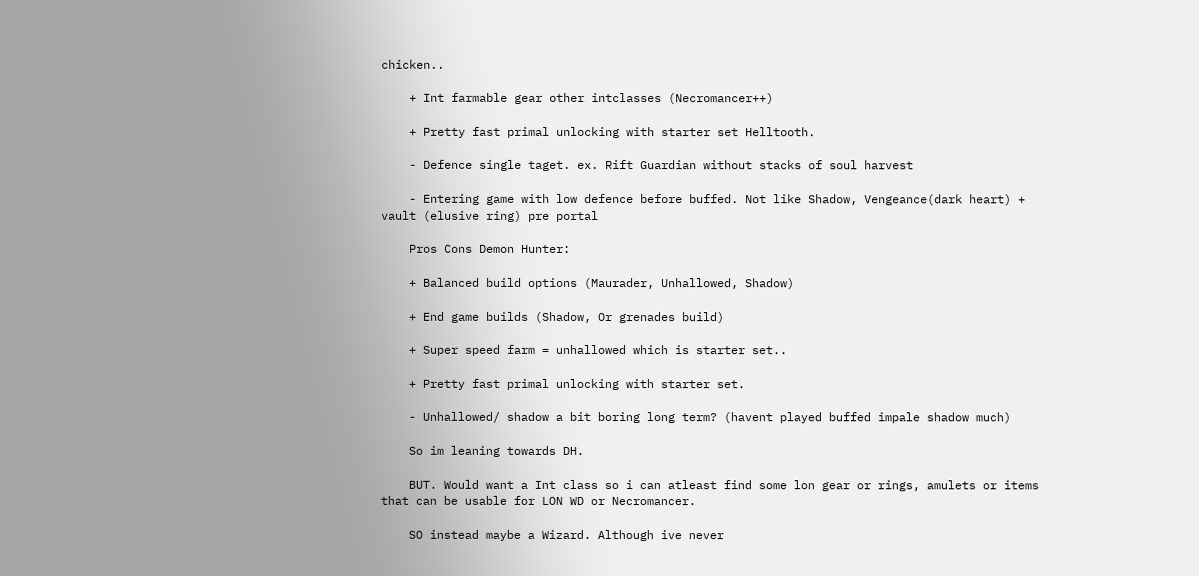chicken..

    + Int farmable gear other intclasses (Necromancer++)

    + Pretty fast primal unlocking with starter set Helltooth.

    - Defence single taget. ex. Rift Guardian without stacks of soul harvest

    - Entering game with low defence before buffed. Not like Shadow, Vengeance(dark heart) + vault (elusive ring) pre portal

    Pros Cons Demon Hunter:

    + Balanced build options (Maurader, Unhallowed, Shadow)

    + End game builds (Shadow, Or grenades build)

    + Super speed farm = unhallowed which is starter set..

    + Pretty fast primal unlocking with starter set.

    - Unhallowed/ shadow a bit boring long term? (havent played buffed impale shadow much)

    So im leaning towards DH.

    BUT. Would want a Int class so i can atleast find some lon gear or rings, amulets or items that can be usable for LON WD or Necromancer.

    SO instead maybe a Wizard. Although ive never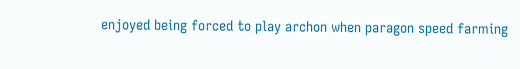enjoyed being forced to play archon when paragon speed farming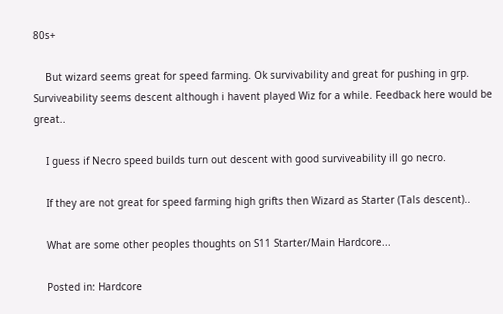80s+

    But wizard seems great for speed farming. Ok survivability and great for pushing in grp. Surviveability seems descent although i havent played Wiz for a while. Feedback here would be great..

    I guess if Necro speed builds turn out descent with good surviveability ill go necro.

    If they are not great for speed farming high grifts then Wizard as Starter (Tals descent)..

    What are some other peoples thoughts on S11 Starter/Main Hardcore...

    Posted in: Hardcore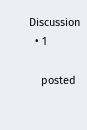Discussion
  • 1

    posted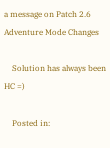a message on Patch 2.6 Adventure Mode Changes

    Solution has always been HC =)

    Posted in: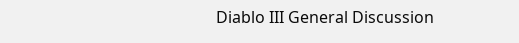Diablo III General Discussion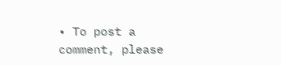• To post a comment, please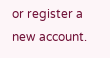or register a new account.